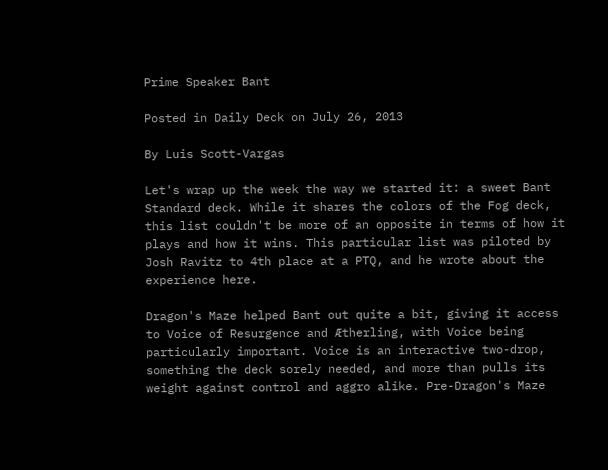Prime Speaker Bant

Posted in Daily Deck on July 26, 2013

By Luis Scott-Vargas

Let's wrap up the week the way we started it: a sweet Bant Standard deck. While it shares the colors of the Fog deck, this list couldn't be more of an opposite in terms of how it plays and how it wins. This particular list was piloted by Josh Ravitz to 4th place at a PTQ, and he wrote about the experience here.

Dragon's Maze helped Bant out quite a bit, giving it access to Voice of Resurgence and Ætherling, with Voice being particularly important. Voice is an interactive two-drop, something the deck sorely needed, and more than pulls its weight against control and aggro alike. Pre-Dragon's Maze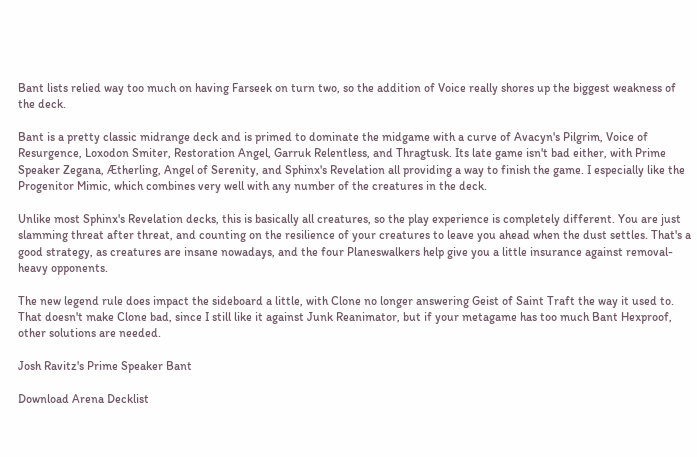Bant lists relied way too much on having Farseek on turn two, so the addition of Voice really shores up the biggest weakness of the deck.

Bant is a pretty classic midrange deck and is primed to dominate the midgame with a curve of Avacyn's Pilgrim, Voice of Resurgence, Loxodon Smiter, Restoration Angel, Garruk Relentless, and Thragtusk. Its late game isn't bad either, with Prime Speaker Zegana, Ætherling, Angel of Serenity, and Sphinx's Revelation all providing a way to finish the game. I especially like the Progenitor Mimic, which combines very well with any number of the creatures in the deck.

Unlike most Sphinx's Revelation decks, this is basically all creatures, so the play experience is completely different. You are just slamming threat after threat, and counting on the resilience of your creatures to leave you ahead when the dust settles. That's a good strategy, as creatures are insane nowadays, and the four Planeswalkers help give you a little insurance against removal-heavy opponents.

The new legend rule does impact the sideboard a little, with Clone no longer answering Geist of Saint Traft the way it used to. That doesn't make Clone bad, since I still like it against Junk Reanimator, but if your metagame has too much Bant Hexproof, other solutions are needed.

Josh Ravitz's Prime Speaker Bant

Download Arena Decklist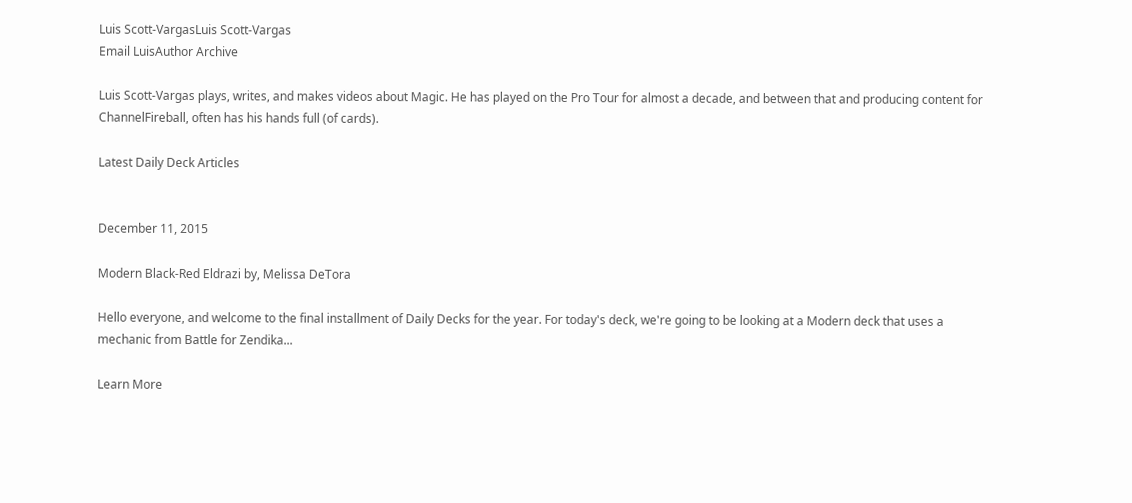Luis Scott-VargasLuis Scott-Vargas
Email LuisAuthor Archive

Luis Scott-Vargas plays, writes, and makes videos about Magic. He has played on the Pro Tour for almost a decade, and between that and producing content for ChannelFireball, often has his hands full (of cards).

Latest Daily Deck Articles


December 11, 2015

Modern Black-Red Eldrazi by, Melissa DeTora

Hello everyone, and welcome to the final installment of Daily Decks for the year. For today's deck, we're going to be looking at a Modern deck that uses a mechanic from Battle for Zendika...

Learn More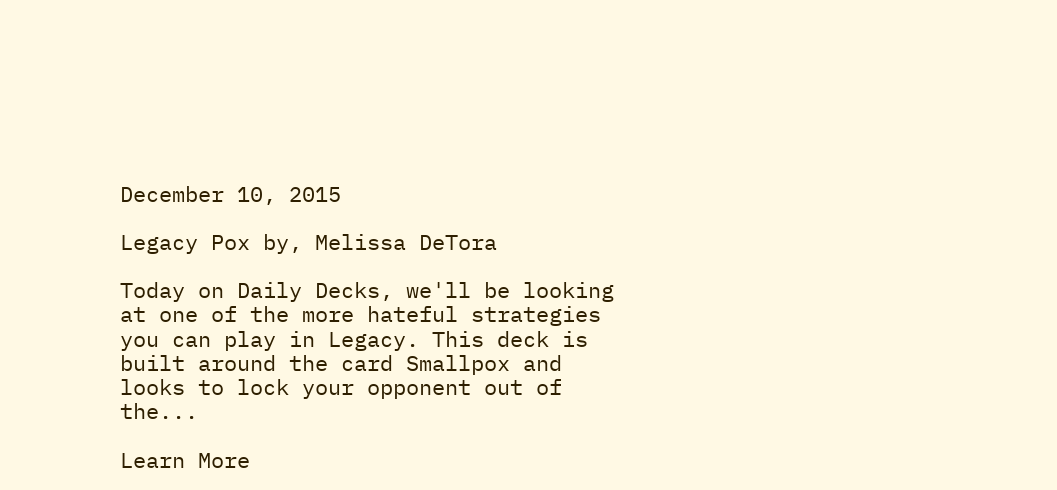December 10, 2015

Legacy Pox by, Melissa DeTora

Today on Daily Decks, we'll be looking at one of the more hateful strategies you can play in Legacy. This deck is built around the card Smallpox and looks to lock your opponent out of the...

Learn More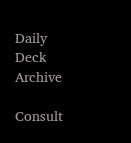Daily Deck Archive

Consult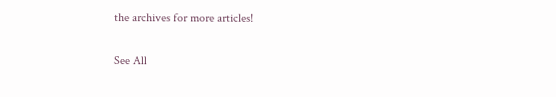the archives for more articles!

See All